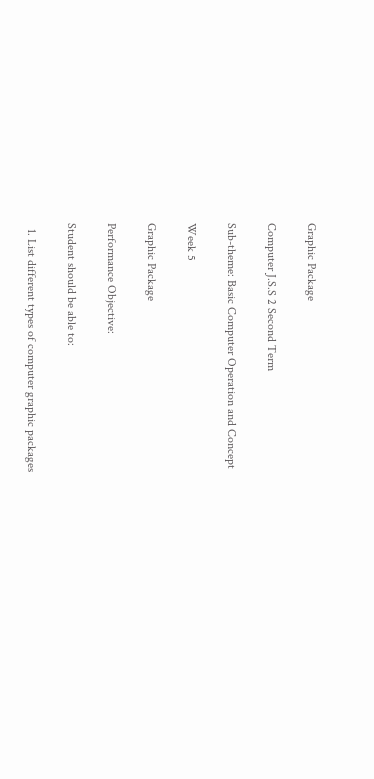Graphic Package

Computer J.S.S 2 Second Term

Sub-theme: Basic Computer Operation and Concept

Week 5

Graphic Package

Performance Objective:

Student should be able to:

  1. List different types of computer graphic packages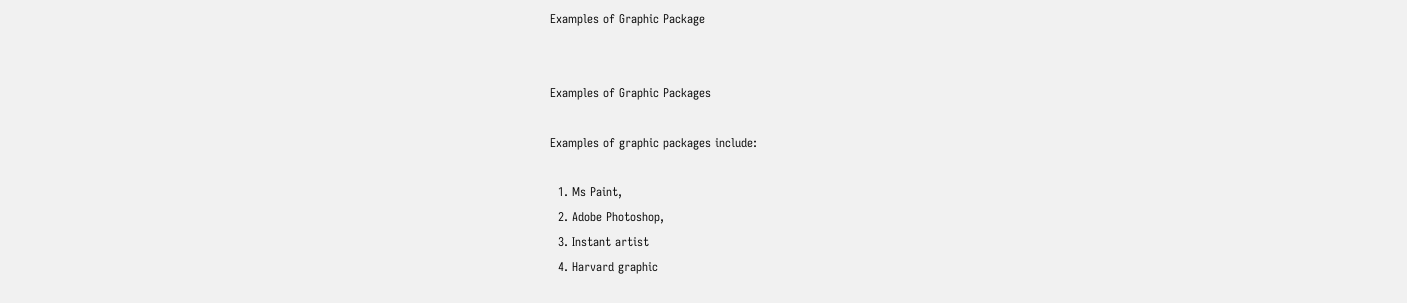Examples of Graphic Package


Examples of Graphic Packages

Examples of graphic packages include:

  1. Ms Paint,
  2. Adobe Photoshop,
  3. Instant artist
  4. Harvard graphic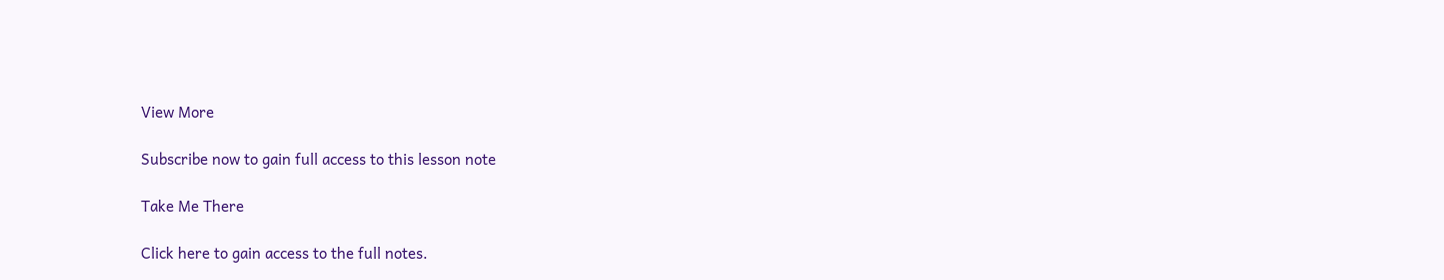View More

Subscribe now to gain full access to this lesson note

Take Me There

Click here to gain access to the full notes.